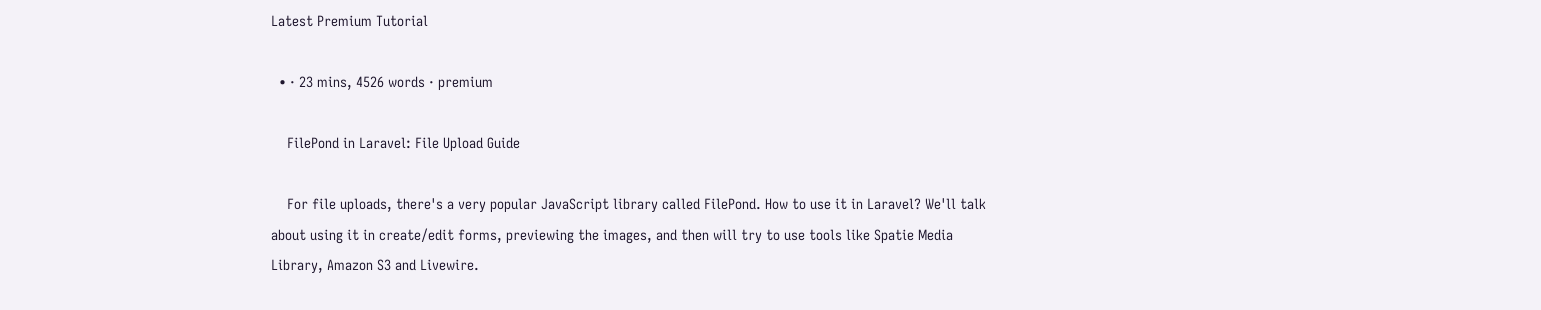Latest Premium Tutorial

  • · 23 mins, 4526 words · premium

    FilePond in Laravel: File Upload Guide

    For file uploads, there's a very popular JavaScript library called FilePond. How to use it in Laravel? We'll talk about using it in create/edit forms, previewing the images, and then will try to use tools like Spatie Media Library, Amazon S3 and Livewire.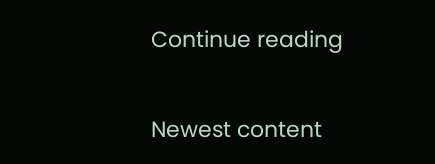Continue reading

Newest content